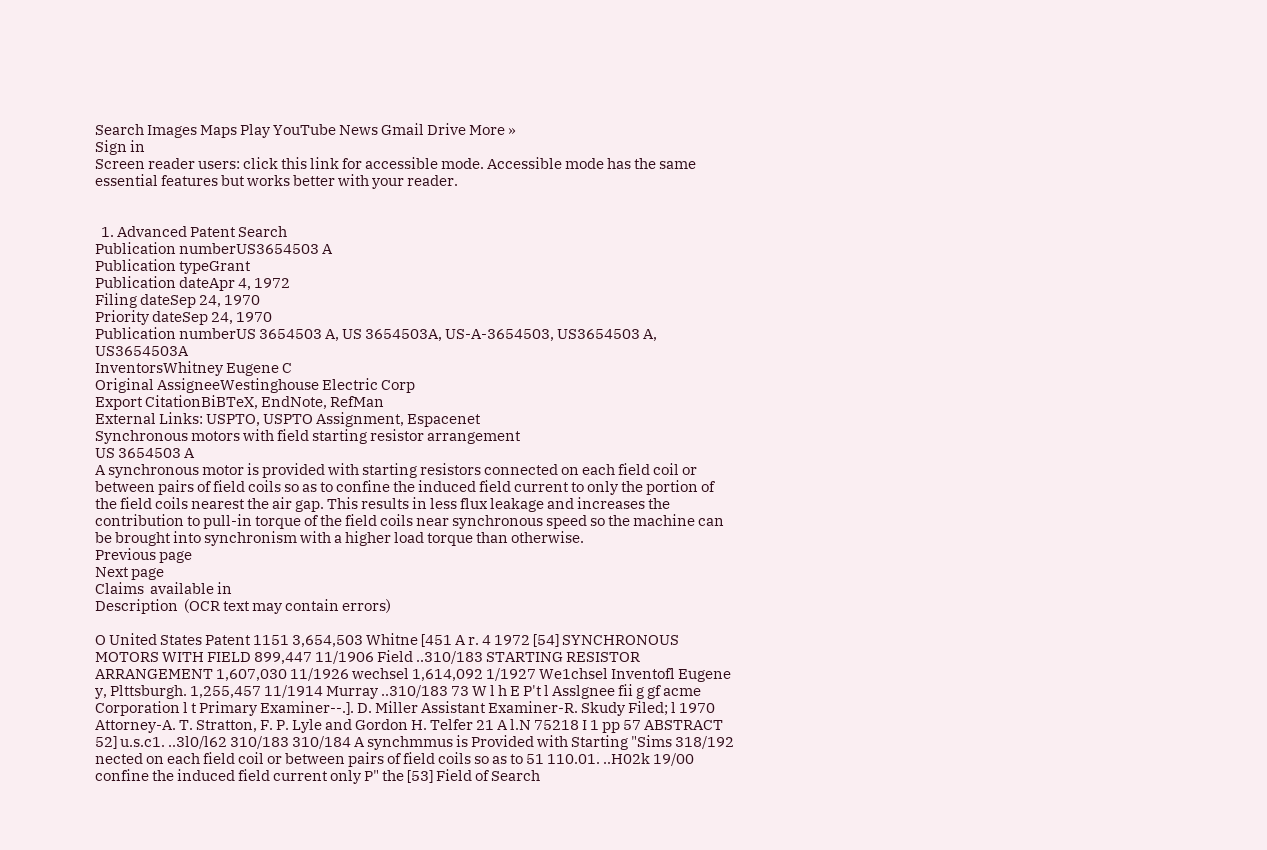Search Images Maps Play YouTube News Gmail Drive More »
Sign in
Screen reader users: click this link for accessible mode. Accessible mode has the same essential features but works better with your reader.


  1. Advanced Patent Search
Publication numberUS3654503 A
Publication typeGrant
Publication dateApr 4, 1972
Filing dateSep 24, 1970
Priority dateSep 24, 1970
Publication numberUS 3654503 A, US 3654503A, US-A-3654503, US3654503 A, US3654503A
InventorsWhitney Eugene C
Original AssigneeWestinghouse Electric Corp
Export CitationBiBTeX, EndNote, RefMan
External Links: USPTO, USPTO Assignment, Espacenet
Synchronous motors with field starting resistor arrangement
US 3654503 A
A synchronous motor is provided with starting resistors connected on each field coil or between pairs of field coils so as to confine the induced field current to only the portion of the field coils nearest the air gap. This results in less flux leakage and increases the contribution to pull-in torque of the field coils near synchronous speed so the machine can be brought into synchronism with a higher load torque than otherwise.
Previous page
Next page
Claims  available in
Description  (OCR text may contain errors)

O United States Patent 1151 3,654,503 Whitne [451 A r. 4 1972 [54] SYNCHRONOUS MOTORS WITH FIELD 899,447 11/1906 Field ..310/183 STARTING RESISTOR ARRANGEMENT 1,607,030 11/1926 wechsel 1,614,092 1/1927 We1chsel Inventofl Eugene y, Plttsburgh. 1,255,457 11/1914 Murray ..310/183 73 W l h E P't l Asslgnee fii g gf acme Corporation l t Primary Examiner--.]. D. Miller Assistant Examiner-R. Skudy Filed; l 1970 Attorney-A. T. Stratton, F. P. Lyle and Gordon H. Telfer 21 A l.N 75218 I 1 pp 57 ABSTRACT 52] u.s.c1. ..3l0/l62 310/183 310/184 A synchmmus is Provided with Starting "Sims 318/192 nected on each field coil or between pairs of field coils so as to 51 110.01. ..H02k 19/00 confine the induced field current only P" the [53] Field of Search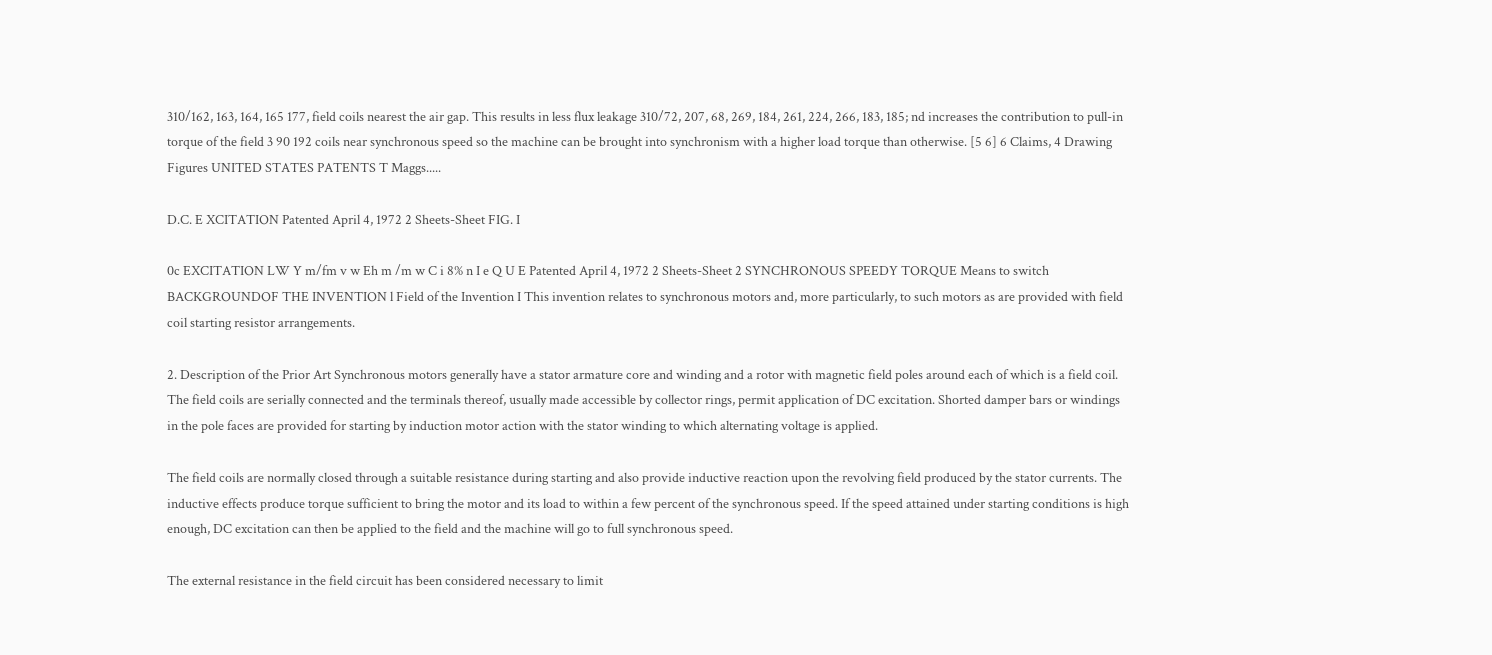310/162, 163, 164, 165 177, field coils nearest the air gap. This results in less flux leakage 310/72, 207, 68, 269, 184, 261, 224, 266, 183, 185; nd increases the contribution to pull-in torque of the field 3 90 192 coils near synchronous speed so the machine can be brought into synchronism with a higher load torque than otherwise. [5 6] 6 Claims, 4 Drawing Figures UNITED STATES PATENTS T Maggs.....

D.C. E XCITATION Patented April 4, 1972 2 Sheets-Sheet FIG. I

0c EXCITATION LW Y m/fm v w Eh m /m w C i 8% n I e Q U E Patented April 4, 1972 2 Sheets-Sheet 2 SYNCHRONOUS SPEEDY TORQUE Means to switch BACKGROUNDOF THE INVENTION l Field of the Invention I This invention relates to synchronous motors and, more particularly, to such motors as are provided with field coil starting resistor arrangements.

2. Description of the Prior Art Synchronous motors generally have a stator armature core and winding and a rotor with magnetic field poles around each of which is a field coil. The field coils are serially connected and the terminals thereof, usually made accessible by collector rings, permit application of DC excitation. Shorted damper bars or windings in the pole faces are provided for starting by induction motor action with the stator winding to which alternating voltage is applied.

The field coils are normally closed through a suitable resistance during starting and also provide inductive reaction upon the revolving field produced by the stator currents. The inductive effects produce torque sufficient to bring the motor and its load to within a few percent of the synchronous speed. If the speed attained under starting conditions is high enough, DC excitation can then be applied to the field and the machine will go to full synchronous speed.

The external resistance in the field circuit has been considered necessary to limit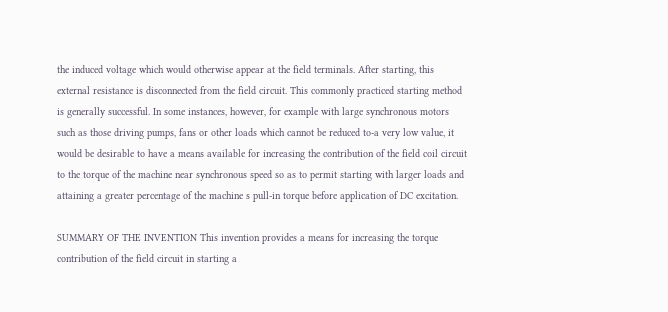the induced voltage which would otherwise appear at the field terminals. After starting, this external resistance is disconnected from the field circuit. This commonly practiced starting method is generally successful. In some instances, however, for example with large synchronous motors such as those driving pumps, fans or other loads which cannot be reduced to-a very low value, it would be desirable to have a means available for increasing the contribution of the field coil circuit to the torque of the machine near synchronous speed so as to permit starting with larger loads and attaining a greater percentage of the machine s pull-in torque before application of DC excitation.

SUMMARY OF THE INVENTION This invention provides a means for increasing the torque contribution of the field circuit in starting a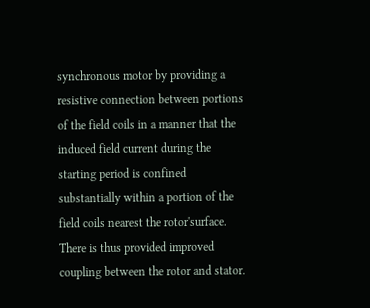synchronous motor by providing a resistive connection between portions of the field coils in a manner that the induced field current during the starting period is confined substantially within a portion of the field coils nearest the rotor'surface. There is thus provided improved coupling between the rotor and stator.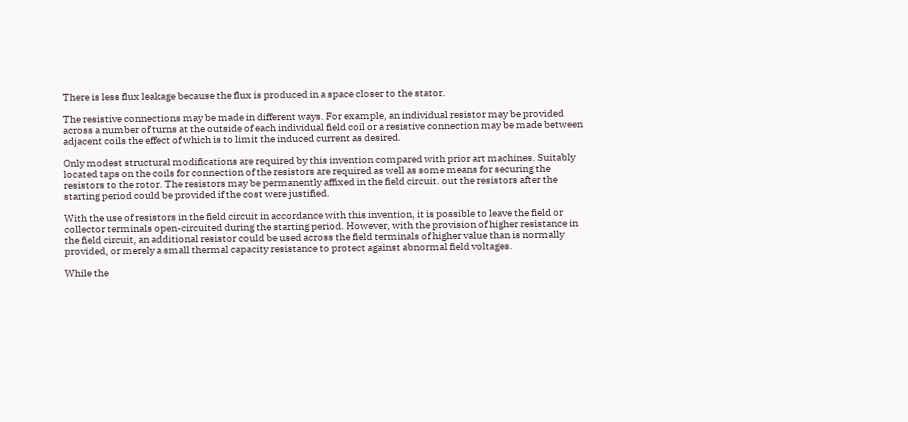There is less flux leakage because the flux is produced in a space closer to the stator.

The resistive connections may be made in different ways. For example, an individual resistor may be provided across a number of turns at the outside of each individual field coil or a resistive connection may be made between adjacent coils the effect of which is to limit the induced current as desired.

Only modest structural modifications are required by this invention compared with prior art machines. Suitably located taps on the coils for connection of the resistors are required as well as some means for securing the resistors to the rotor. The resistors may be permanently affixed in the field circuit. out the resistors after the starting period could be provided if the cost were justified.

With the use of resistors in the field circuit in accordance with this invention, it is possible to leave the field or collector terminals open-circuited during the starting period. However, with the provision of higher resistance in the field circuit, an additional resistor could be used across the field terminals of higher value than is normally provided, or merely a small thermal capacity resistance to protect against abnormal field voltages.

While the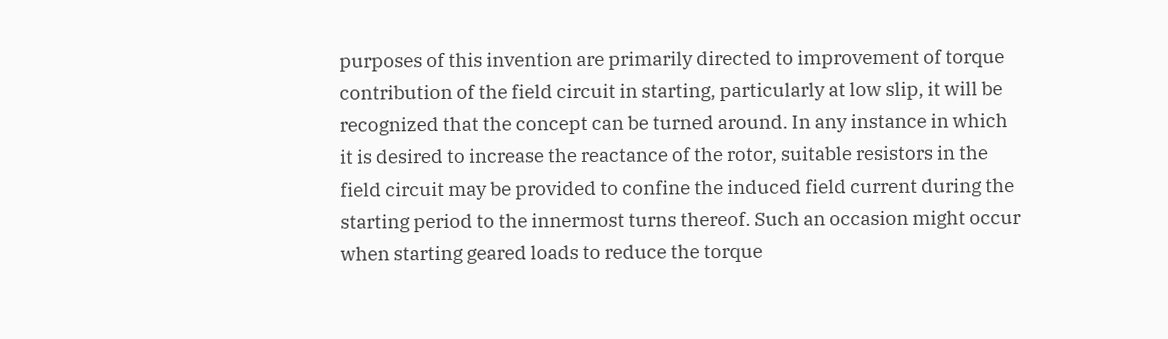purposes of this invention are primarily directed to improvement of torque contribution of the field circuit in starting, particularly at low slip, it will be recognized that the concept can be turned around. In any instance in which it is desired to increase the reactance of the rotor, suitable resistors in the field circuit may be provided to confine the induced field current during the starting period to the innermost turns thereof. Such an occasion might occur when starting geared loads to reduce the torque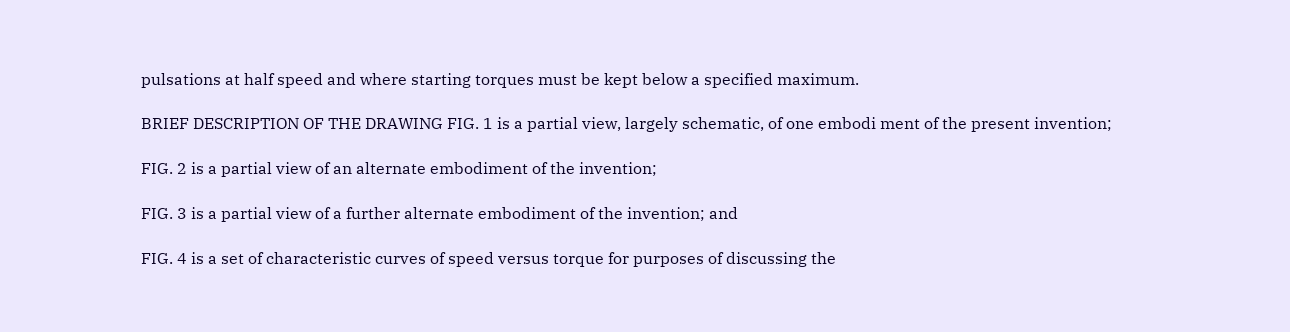pulsations at half speed and where starting torques must be kept below a specified maximum.

BRIEF DESCRIPTION OF THE DRAWING FIG. 1 is a partial view, largely schematic, of one embodi ment of the present invention;

FIG. 2 is a partial view of an alternate embodiment of the invention;

FIG. 3 is a partial view of a further alternate embodiment of the invention; and

FIG. 4 is a set of characteristic curves of speed versus torque for purposes of discussing the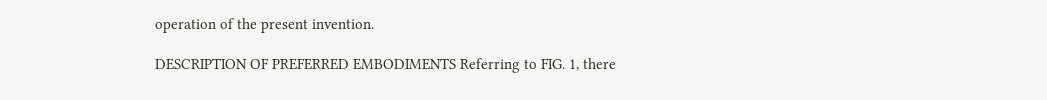operation of the present invention.

DESCRIPTION OF PREFERRED EMBODIMENTS Referring to FIG. 1, there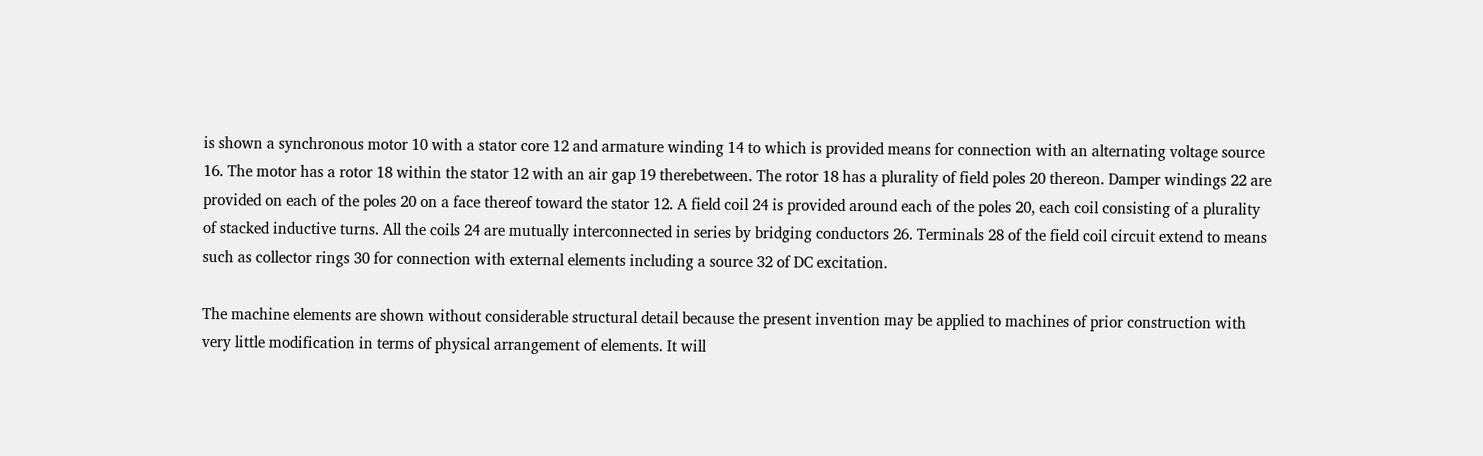is shown a synchronous motor 10 with a stator core 12 and armature winding 14 to which is provided means for connection with an alternating voltage source 16. The motor has a rotor 18 within the stator 12 with an air gap 19 therebetween. The rotor 18 has a plurality of field poles 20 thereon. Damper windings 22 are provided on each of the poles 20 on a face thereof toward the stator 12. A field coil 24 is provided around each of the poles 20, each coil consisting of a plurality of stacked inductive turns. All the coils 24 are mutually interconnected in series by bridging conductors 26. Terminals 28 of the field coil circuit extend to means such as collector rings 30 for connection with external elements including a source 32 of DC excitation.

The machine elements are shown without considerable structural detail because the present invention may be applied to machines of prior construction with very little modification in terms of physical arrangement of elements. It will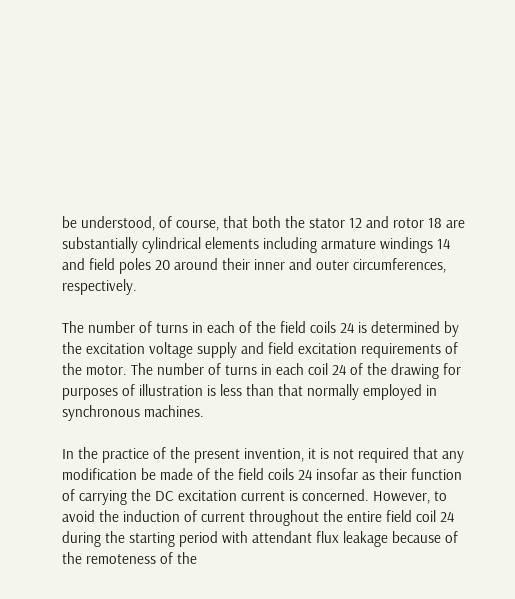be understood, of course, that both the stator 12 and rotor 18 are substantially cylindrical elements including armature windings 14 and field poles 20 around their inner and outer circumferences, respectively.

The number of turns in each of the field coils 24 is determined by the excitation voltage supply and field excitation requirements of the motor. The number of turns in each coil 24 of the drawing for purposes of illustration is less than that normally employed in synchronous machines.

In the practice of the present invention, it is not required that any modification be made of the field coils 24 insofar as their function of carrying the DC excitation current is concerned. However, to avoid the induction of current throughout the entire field coil 24 during the starting period with attendant flux leakage because of the remoteness of the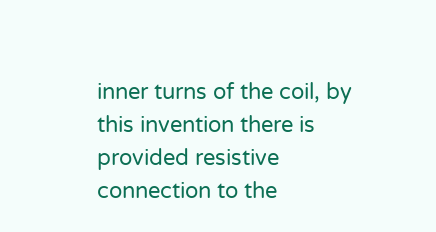inner turns of the coil, by this invention there is provided resistive connection to the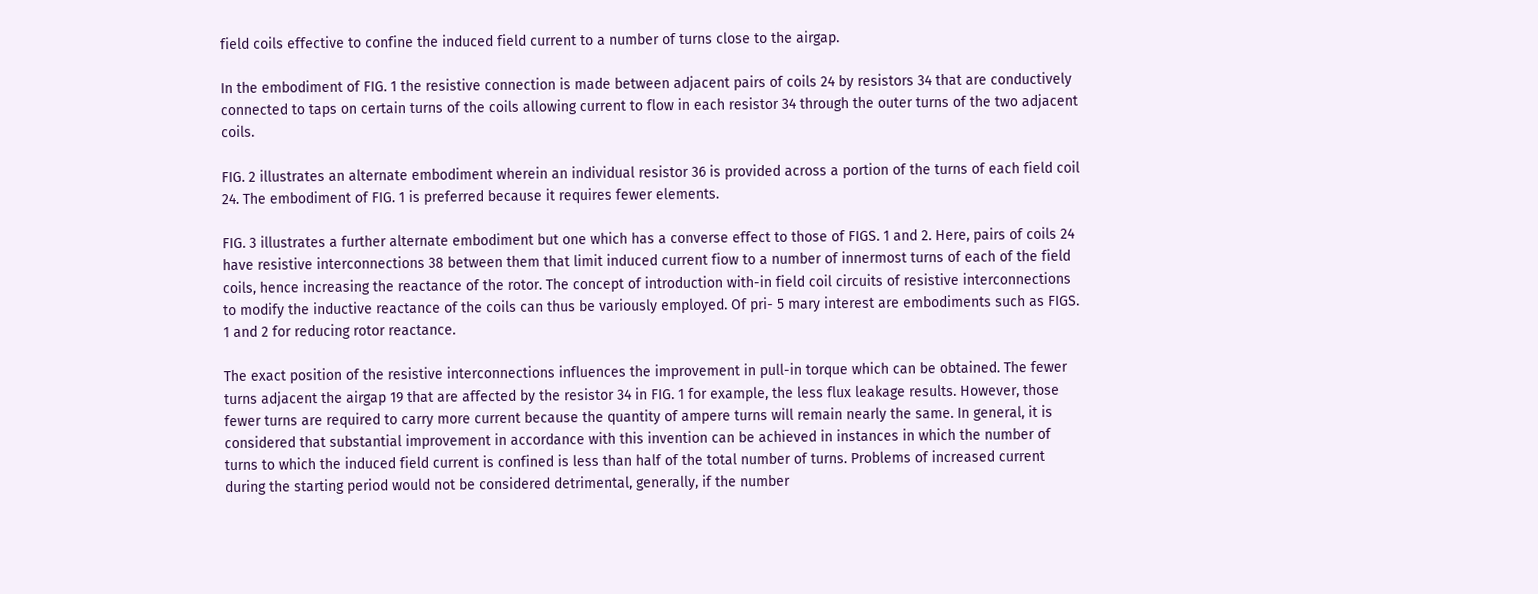field coils effective to confine the induced field current to a number of turns close to the airgap.

In the embodiment of FIG. 1 the resistive connection is made between adjacent pairs of coils 24 by resistors 34 that are conductively connected to taps on certain turns of the coils allowing current to flow in each resistor 34 through the outer turns of the two adjacent coils.

FIG. 2 illustrates an alternate embodiment wherein an individual resistor 36 is provided across a portion of the turns of each field coil 24. The embodiment of FIG. 1 is preferred because it requires fewer elements.

FIG. 3 illustrates a further alternate embodiment but one which has a converse effect to those of FIGS. 1 and 2. Here, pairs of coils 24 have resistive interconnections 38 between them that limit induced current fiow to a number of innermost turns of each of the field coils, hence increasing the reactance of the rotor. The concept of introduction with-in field coil circuits of resistive interconnections to modify the inductive reactance of the coils can thus be variously employed. Of pri- 5 mary interest are embodiments such as FIGS. 1 and 2 for reducing rotor reactance.

The exact position of the resistive interconnections influences the improvement in pull-in torque which can be obtained. The fewer turns adjacent the airgap 19 that are affected by the resistor 34 in FIG. 1 for example, the less flux leakage results. However, those fewer turns are required to carry more current because the quantity of ampere turns will remain nearly the same. In general, it is considered that substantial improvement in accordance with this invention can be achieved in instances in which the number of turns to which the induced field current is confined is less than half of the total number of turns. Problems of increased current during the starting period would not be considered detrimental, generally, if the number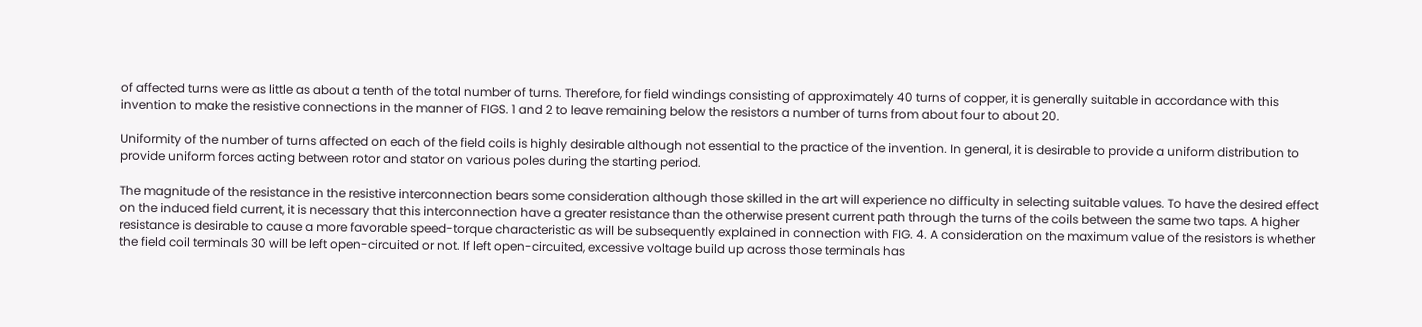of affected turns were as little as about a tenth of the total number of turns. Therefore, for field windings consisting of approximately 40 turns of copper, it is generally suitable in accordance with this invention to make the resistive connections in the manner of FIGS. 1 and 2 to leave remaining below the resistors a number of turns from about four to about 20.

Uniformity of the number of turns affected on each of the field coils is highly desirable although not essential to the practice of the invention. In general, it is desirable to provide a uniform distribution to provide uniform forces acting between rotor and stator on various poles during the starting period.

The magnitude of the resistance in the resistive interconnection bears some consideration although those skilled in the art will experience no difficulty in selecting suitable values. To have the desired effect on the induced field current, it is necessary that this interconnection have a greater resistance than the otherwise present current path through the turns of the coils between the same two taps. A higher resistance is desirable to cause a more favorable speed-torque characteristic as will be subsequently explained in connection with FIG. 4. A consideration on the maximum value of the resistors is whether the field coil terminals 30 will be left open-circuited or not. If left open-circuited, excessive voltage build up across those terminals has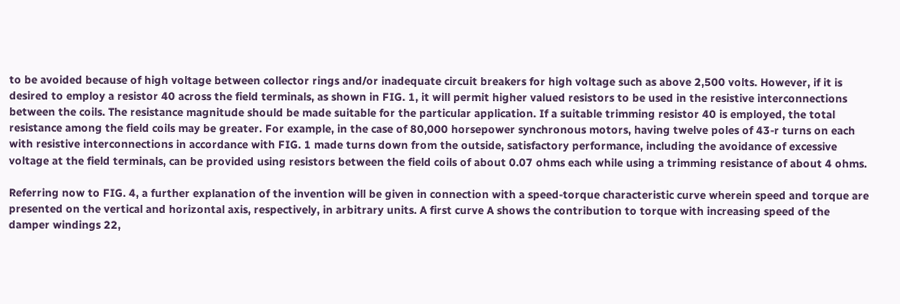to be avoided because of high voltage between collector rings and/or inadequate circuit breakers for high voltage such as above 2,500 volts. However, if it is desired to employ a resistor 40 across the field terminals, as shown in FIG. 1, it will permit higher valued resistors to be used in the resistive interconnections between the coils. The resistance magnitude should be made suitable for the particular application. If a suitable trimming resistor 40 is employed, the total resistance among the field coils may be greater. For example, in the case of 80,000 horsepower synchronous motors, having twelve poles of 43-r turns on each with resistive interconnections in accordance with FIG. 1 made turns down from the outside, satisfactory performance, including the avoidance of excessive voltage at the field terminals, can be provided using resistors between the field coils of about 0.07 ohms each while using a trimming resistance of about 4 ohms.

Referring now to FIG. 4, a further explanation of the invention will be given in connection with a speed-torque characteristic curve wherein speed and torque are presented on the vertical and horizontal axis, respectively, in arbitrary units. A first curve A shows the contribution to torque with increasing speed of the damper windings 22,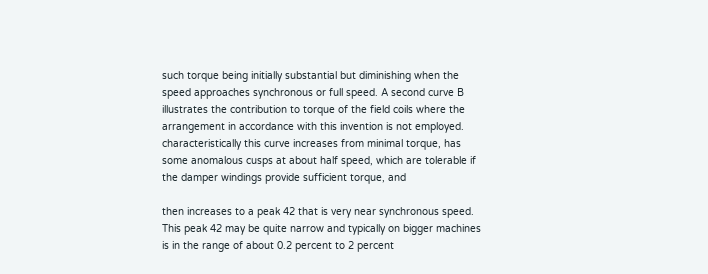such torque being initially substantial but diminishing when the speed approaches synchronous or full speed. A second curve B illustrates the contribution to torque of the field coils where the arrangement in accordance with this invention is not employed. characteristically this curve increases from minimal torque, has some anomalous cusps at about half speed, which are tolerable if the damper windings provide sufficient torque, and

then increases to a peak 42 that is very near synchronous speed. This peak 42 may be quite narrow and typically on bigger machines is in the range of about 0.2 percent to 2 percent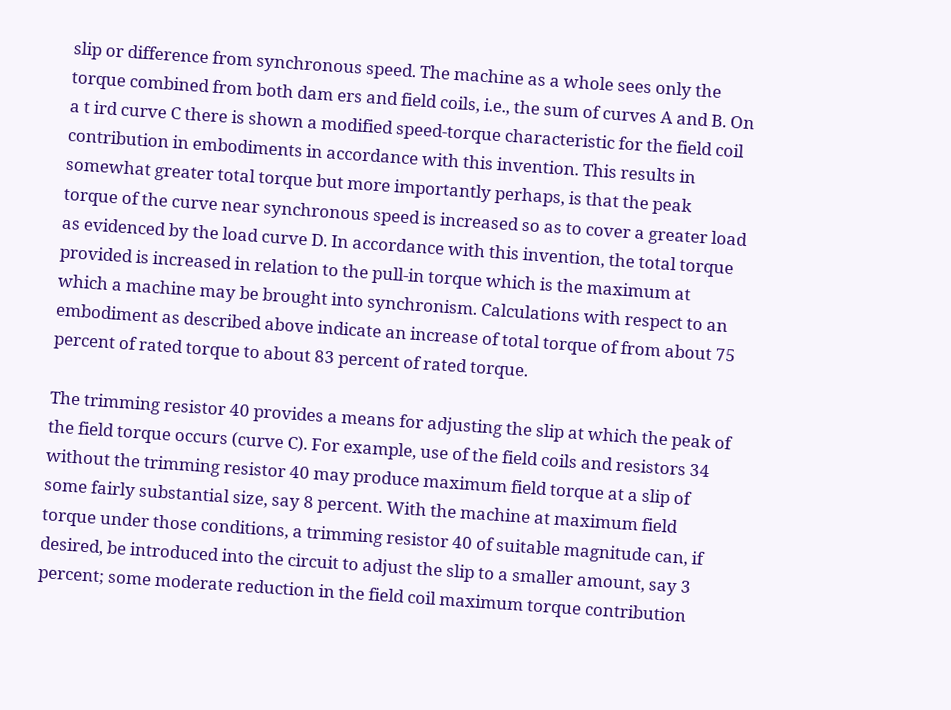slip or difference from synchronous speed. The machine as a whole sees only the torque combined from both dam ers and field coils, i.e., the sum of curves A and B. On a t ird curve C there is shown a modified speed-torque characteristic for the field coil contribution in embodiments in accordance with this invention. This results in somewhat greater total torque but more importantly perhaps, is that the peak torque of the curve near synchronous speed is increased so as to cover a greater load as evidenced by the load curve D. In accordance with this invention, the total torque provided is increased in relation to the pull-in torque which is the maximum at which a machine may be brought into synchronism. Calculations with respect to an embodiment as described above indicate an increase of total torque of from about 75 percent of rated torque to about 83 percent of rated torque.

The trimming resistor 40 provides a means for adjusting the slip at which the peak of the field torque occurs (curve C). For example, use of the field coils and resistors 34 without the trimming resistor 40 may produce maximum field torque at a slip of some fairly substantial size, say 8 percent. With the machine at maximum field torque under those conditions, a trimming resistor 40 of suitable magnitude can, if desired, be introduced into the circuit to adjust the slip to a smaller amount, say 3 percent; some moderate reduction in the field coil maximum torque contribution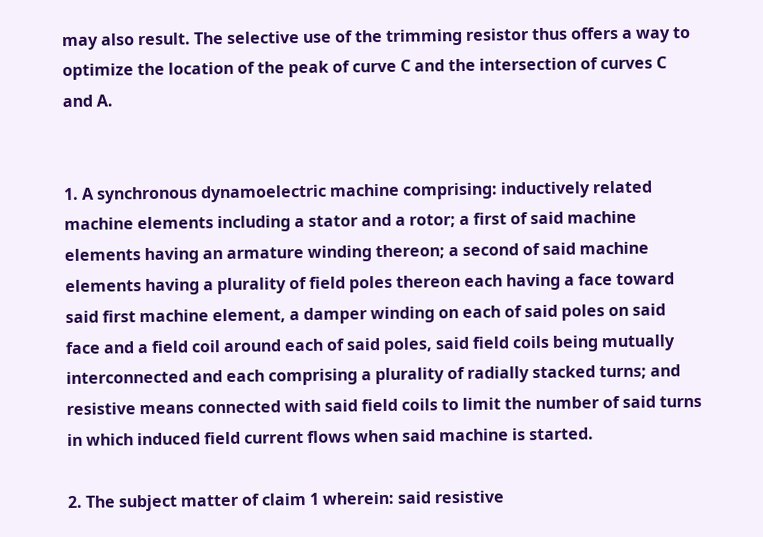may also result. The selective use of the trimming resistor thus offers a way to optimize the location of the peak of curve C and the intersection of curves C and A.


1. A synchronous dynamoelectric machine comprising: inductively related machine elements including a stator and a rotor; a first of said machine elements having an armature winding thereon; a second of said machine elements having a plurality of field poles thereon each having a face toward said first machine element, a damper winding on each of said poles on said face and a field coil around each of said poles, said field coils being mutually interconnected and each comprising a plurality of radially stacked turns; and resistive means connected with said field coils to limit the number of said turns in which induced field current flows when said machine is started.

2. The subject matter of claim 1 wherein: said resistive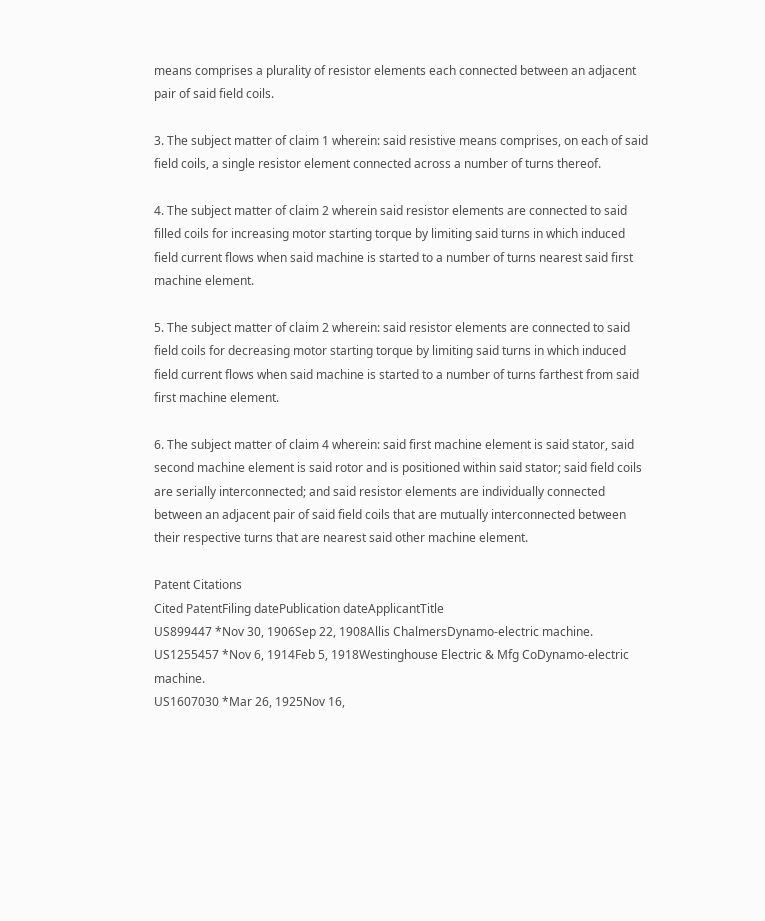means comprises a plurality of resistor elements each connected between an adjacent pair of said field coils.

3. The subject matter of claim 1 wherein: said resistive means comprises, on each of said field coils, a single resistor element connected across a number of turns thereof.

4. The subject matter of claim 2 wherein said resistor elements are connected to said filled coils for increasing motor starting torque by limiting said turns in which induced field current flows when said machine is started to a number of turns nearest said first machine element.

5. The subject matter of claim 2 wherein: said resistor elements are connected to said field coils for decreasing motor starting torque by limiting said turns in which induced field current flows when said machine is started to a number of turns farthest from said first machine element.

6. The subject matter of claim 4 wherein: said first machine element is said stator, said second machine element is said rotor and is positioned within said stator; said field coils are serially interconnected; and said resistor elements are individually connected between an adjacent pair of said field coils that are mutually interconnected between their respective turns that are nearest said other machine element.

Patent Citations
Cited PatentFiling datePublication dateApplicantTitle
US899447 *Nov 30, 1906Sep 22, 1908Allis ChalmersDynamo-electric machine.
US1255457 *Nov 6, 1914Feb 5, 1918Westinghouse Electric & Mfg CoDynamo-electric machine.
US1607030 *Mar 26, 1925Nov 16,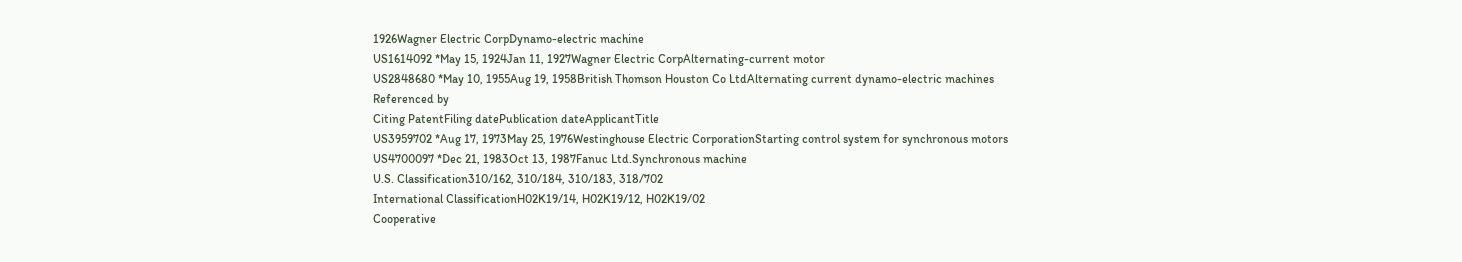1926Wagner Electric CorpDynamo-electric machine
US1614092 *May 15, 1924Jan 11, 1927Wagner Electric CorpAlternating-current motor
US2848680 *May 10, 1955Aug 19, 1958British Thomson Houston Co LtdAlternating current dynamo-electric machines
Referenced by
Citing PatentFiling datePublication dateApplicantTitle
US3959702 *Aug 17, 1973May 25, 1976Westinghouse Electric CorporationStarting control system for synchronous motors
US4700097 *Dec 21, 1983Oct 13, 1987Fanuc Ltd.Synchronous machine
U.S. Classification310/162, 310/184, 310/183, 318/702
International ClassificationH02K19/14, H02K19/12, H02K19/02
Cooperative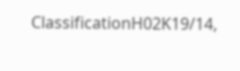ClassificationH02K19/14,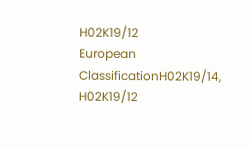H02K19/12
European ClassificationH02K19/14, H02K19/12